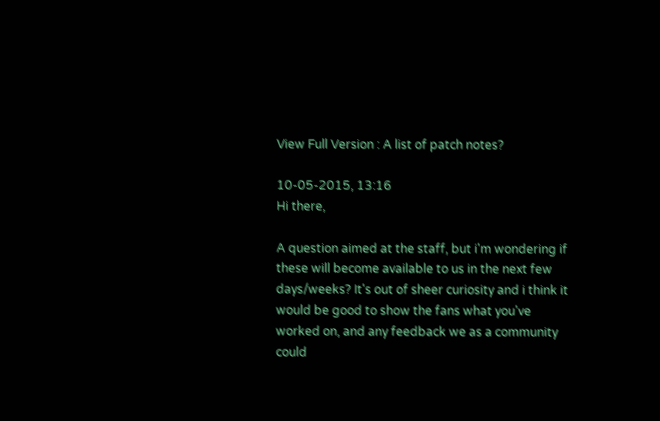View Full Version : A list of patch notes?

10-05-2015, 13:16
Hi there,

A question aimed at the staff, but i'm wondering if these will become available to us in the next few days/weeks? It's out of sheer curiosity and i think it would be good to show the fans what you've worked on, and any feedback we as a community could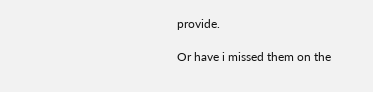provide.

Or have i missed them on the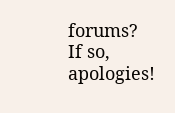forums? If so, apologies!